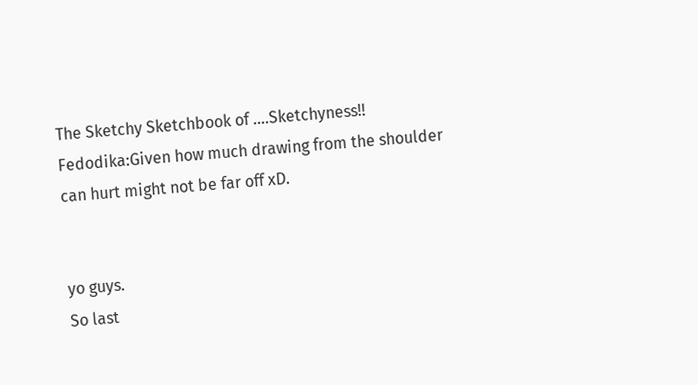The Sketchy Sketchbook of ....Sketchyness!!
Fedodika:Given how much drawing from the shoulder can hurt might not be far off xD.


yo guys.
So last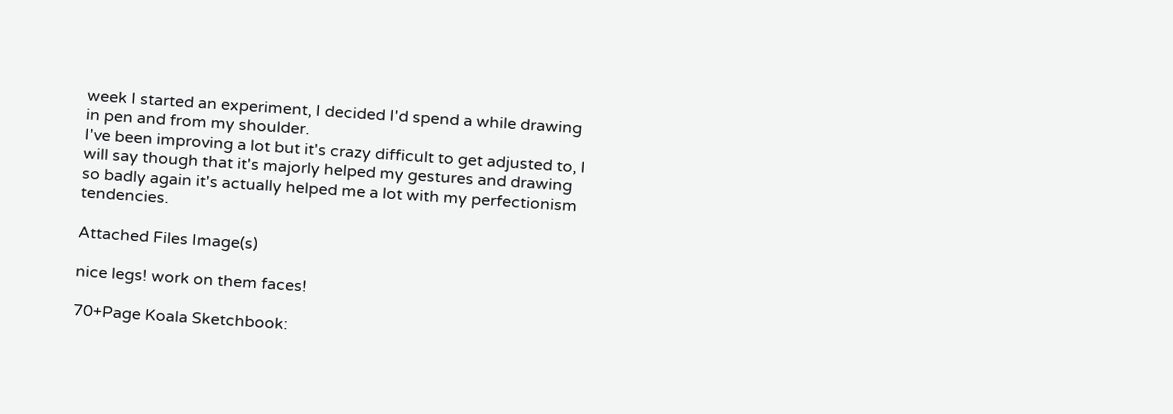week I started an experiment, I decided I'd spend a while drawing in pen and from my shoulder.
I've been improving a lot but it's crazy difficult to get adjusted to, I will say though that it's majorly helped my gestures and drawing so badly again it's actually helped me a lot with my perfectionism tendencies.

Attached Files Image(s)

nice legs! work on them faces!

70+Page Koala Sketchbook: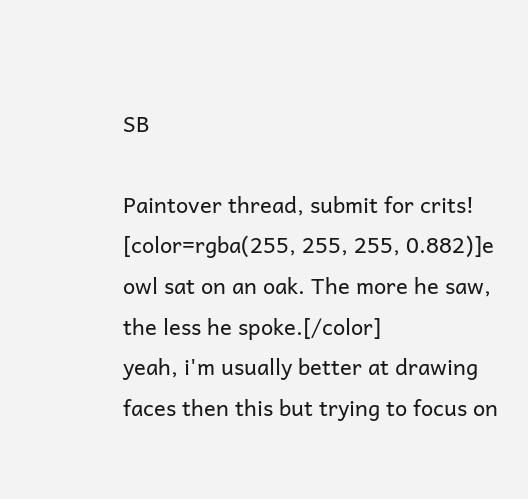SB

Paintover thread, submit for crits!
[color=rgba(255, 255, 255, 0.882)]e owl sat on an oak. The more he saw, the less he spoke.[/color]
yeah, i'm usually better at drawing faces then this but trying to focus on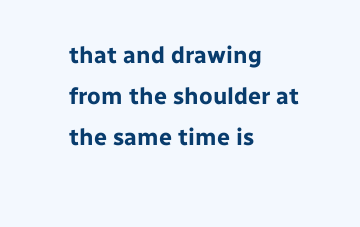that and drawing from the shoulder at the same time is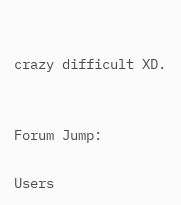crazy difficult XD.


Forum Jump:

Users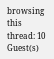browsing this thread: 10 Guest(s)